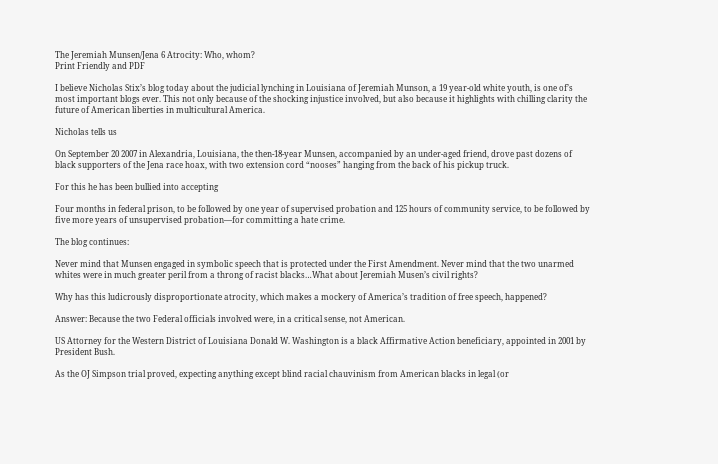The Jeremiah Munsen/Jena 6 Atrocity: Who, whom?
Print Friendly and PDF

I believe Nicholas Stix’s blog today about the judicial lynching in Louisiana of Jeremiah Munson, a 19 year-old white youth, is one of’s most important blogs ever. This not only because of the shocking injustice involved, but also because it highlights with chilling clarity the future of American liberties in multicultural America.

Nicholas tells us

On September 20 2007 in Alexandria, Louisiana, the then-18-year Munsen, accompanied by an under-aged friend, drove past dozens of black supporters of the Jena race hoax, with two extension cord “nooses” hanging from the back of his pickup truck.

For this he has been bullied into accepting

Four months in federal prison, to be followed by one year of supervised probation and 125 hours of community service, to be followed by five more years of unsupervised probation—for committing a hate crime.

The blog continues:

Never mind that Munsen engaged in symbolic speech that is protected under the First Amendment. Never mind that the two unarmed whites were in much greater peril from a throng of racist blacks…What about Jeremiah Musen’s civil rights?

Why has this ludicrously disproportionate atrocity, which makes a mockery of America’s tradition of free speech, happened?

Answer: Because the two Federal officials involved were, in a critical sense, not American.

US Attorney for the Western District of Louisiana Donald W. Washington is a black Affirmative Action beneficiary, appointed in 2001 by President Bush.

As the OJ Simpson trial proved, expecting anything except blind racial chauvinism from American blacks in legal (or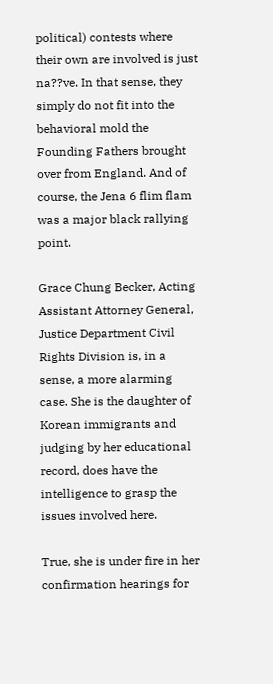political) contests where their own are involved is just na??ve. In that sense, they simply do not fit into the behavioral mold the Founding Fathers brought over from England. And of course, the Jena 6 flim flam was a major black rallying point.

Grace Chung Becker, Acting Assistant Attorney General, Justice Department Civil Rights Division is, in a sense, a more alarming case. She is the daughter of Korean immigrants and judging by her educational record, does have the intelligence to grasp the issues involved here.

True, she is under fire in her confirmation hearings for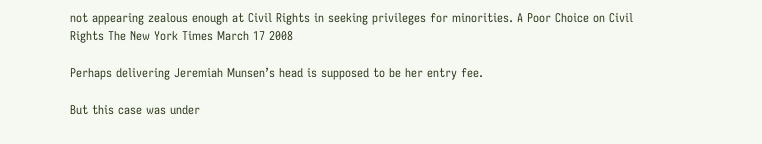not appearing zealous enough at Civil Rights in seeking privileges for minorities. A Poor Choice on Civil Rights The New York Times March 17 2008

Perhaps delivering Jeremiah Munsen’s head is supposed to be her entry fee.

But this case was under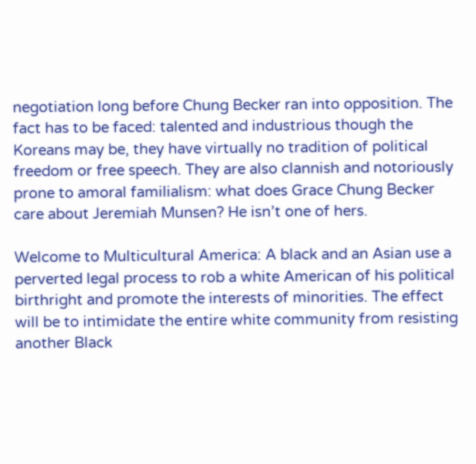negotiation long before Chung Becker ran into opposition. The fact has to be faced: talented and industrious though the Koreans may be, they have virtually no tradition of political freedom or free speech. They are also clannish and notoriously prone to amoral familialism: what does Grace Chung Becker care about Jeremiah Munsen? He isn’t one of hers.

Welcome to Multicultural America: A black and an Asian use a perverted legal process to rob a white American of his political birthright and promote the interests of minorities. The effect will be to intimidate the entire white community from resisting another Black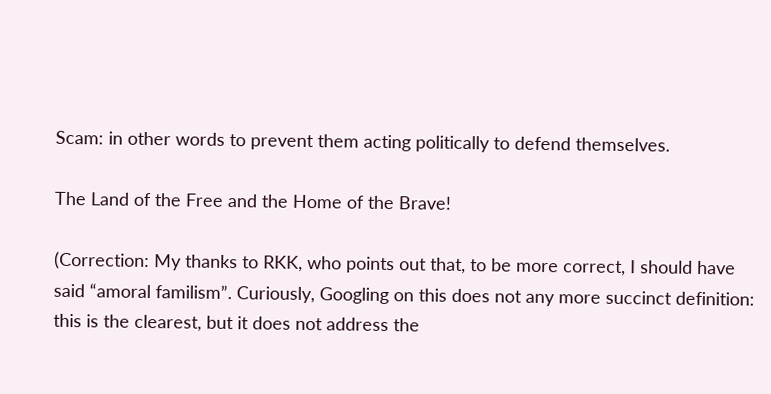Scam: in other words to prevent them acting politically to defend themselves.

The Land of the Free and the Home of the Brave!

(Correction: My thanks to RKK, who points out that, to be more correct, I should have said “amoral familism”. Curiously, Googling on this does not any more succinct definition: this is the clearest, but it does not address the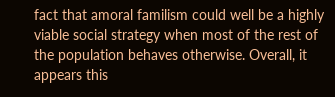fact that amoral familism could well be a highly viable social strategy when most of the rest of the population behaves otherwise. Overall, it appears this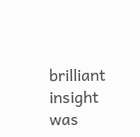brilliant insight was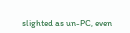slighted as un-PC, even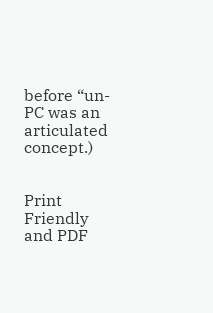before “un-PC was an articulated concept.)


Print Friendly and PDF